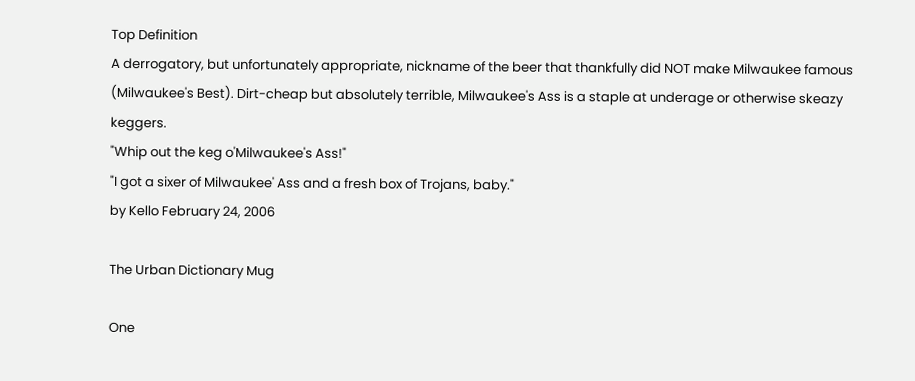Top Definition
A derrogatory, but unfortunately appropriate, nickname of the beer that thankfully did NOT make Milwaukee famous (Milwaukee's Best). Dirt-cheap but absolutely terrible, Milwaukee's Ass is a staple at underage or otherwise skeazy keggers.
"Whip out the keg o'Milwaukee's Ass!"
"I got a sixer of Milwaukee' Ass and a fresh box of Trojans, baby."
by Kello February 24, 2006

The Urban Dictionary Mug

One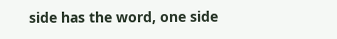side has the word, one side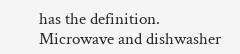has the definition. Microwave and dishwasher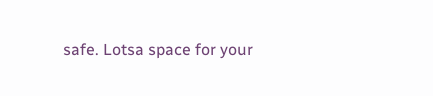safe. Lotsa space for your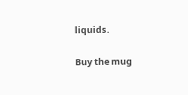liquids.

Buy the mug